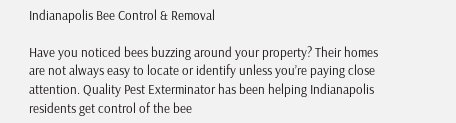Indianapolis Bee Control & Removal

Have you noticed bees buzzing around your property? Their homes are not always easy to locate or identify unless you’re paying close attention. Quality Pest Exterminator has been helping Indianapolis residents get control of the bee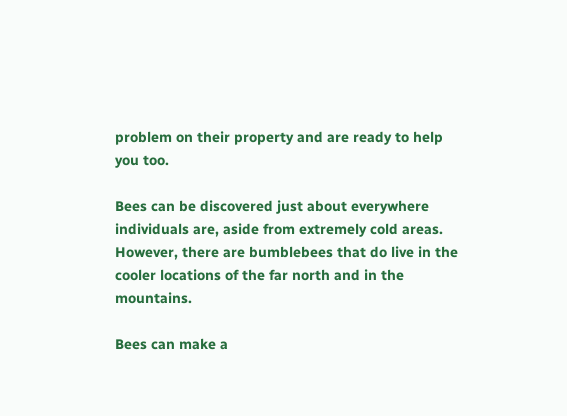problem on their property and are ready to help you too.

Bees can be discovered just about everywhere individuals are, aside from extremely cold areas. However, there are bumblebees that do live in the cooler locations of the far north and in the mountains.

Bees can make a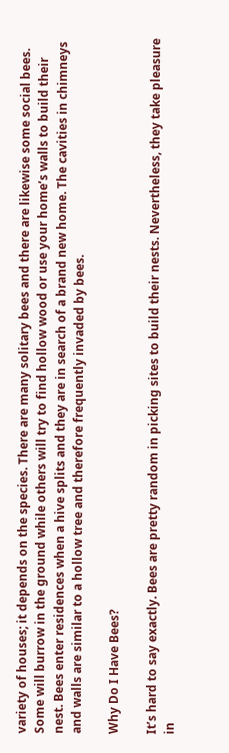variety of houses; it depends on the species. There are many solitary bees and there are likewise some social bees. Some will burrow in the ground while others will try to find hollow wood or use your home’s walls to build their nest. Bees enter residences when a hive splits and they are in search of a brand new home. The cavities in chimneys and walls are similar to a hollow tree and therefore frequently invaded by bees.

Why Do I Have Bees?

It’s hard to say exactly. Bees are pretty random in picking sites to build their nests. Nevertheless, they take pleasure in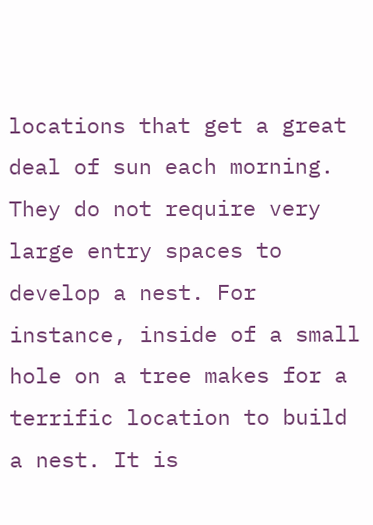locations that get a great deal of sun each morning. They do not require very large entry spaces to develop a nest. For instance, inside of a small hole on a tree makes for a terrific location to build a nest. It is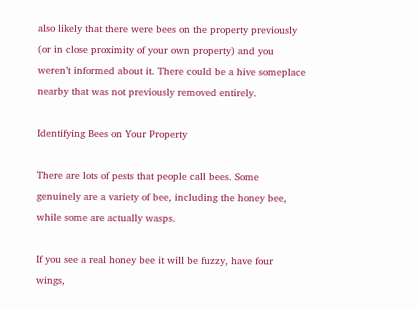also likely that there were bees on the property previously (or in close proximity of your own property) and you weren’t informed about it. There could be a hive someplace nearby that was not previously removed entirely.

Identifying Bees on Your Property

There are lots of pests that people call bees. Some genuinely are a variety of bee, including the honey bee, while some are actually wasps.

If you see a real honey bee it will be fuzzy, have four wings,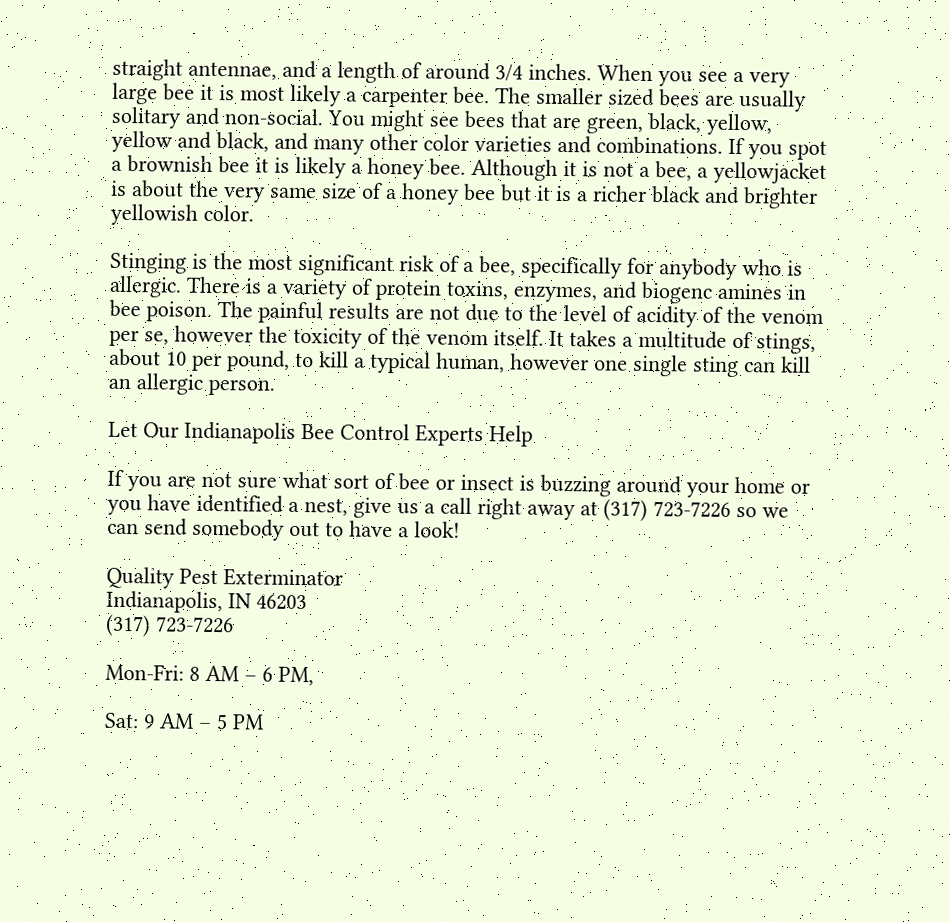straight antennae, and a length of around 3/4 inches. When you see a very large bee it is most likely a carpenter bee. The smaller sized bees are usually solitary and non-social. You might see bees that are green, black, yellow, yellow and black, and many other color varieties and combinations. If you spot a brownish bee it is likely a honey bee. Although it is not a bee, a yellowjacket is about the very same size of a honey bee but it is a richer black and brighter yellowish color.

Stinging is the most significant risk of a bee, specifically for anybody who is allergic. There is a variety of protein toxins, enzymes, and biogenc amines in bee poison. The painful results are not due to the level of acidity of the venom per se, however the toxicity of the venom itself. It takes a multitude of stings, about 10 per pound, to kill a typical human, however one single sting can kill an allergic person.

Let Our Indianapolis Bee Control Experts Help

If you are not sure what sort of bee or insect is buzzing around your home or you have identified a nest, give us a call right away at (317) 723-7226 so we can send somebody out to have a look!

Quality Pest Exterminator
Indianapolis, IN 46203
(317) 723-7226

Mon-Fri: 8 AM – 6 PM,

Sat: 9 AM – 5 PM